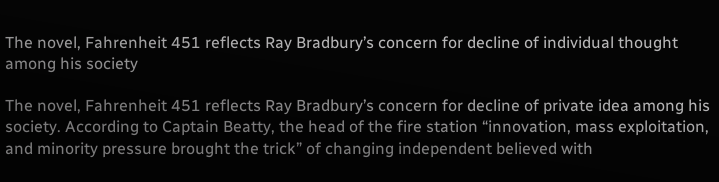The novel, Fahrenheit 451 reflects Ray Bradbury’s concern for decline of individual thought among his society

The novel, Fahrenheit 451 reflects Ray Bradbury’s concern for decline of private idea among his society. According to Captain Beatty, the head of the fire station “innovation, mass exploitation, and minority pressure brought the trick” of changing independent believed with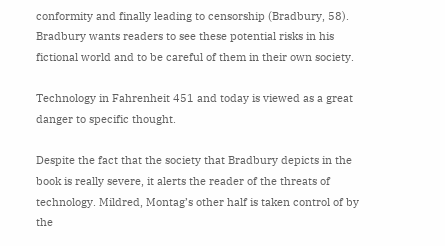conformity and finally leading to censorship (Bradbury, 58). Bradbury wants readers to see these potential risks in his fictional world and to be careful of them in their own society.

Technology in Fahrenheit 451 and today is viewed as a great danger to specific thought.

Despite the fact that the society that Bradbury depicts in the book is really severe, it alerts the reader of the threats of technology. Mildred, Montag’s other half is taken control of by the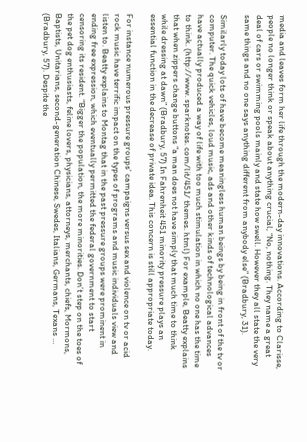media and leaves form her life through the modern-day innovations. According to Clarisse, people no longer think or speak about anything crucial, “No, nothing. They name a great deal of cars or swimming pools mainly and state how swell. However they all state the very same things and no one says anything different from anybody else” (Bradbury, 31).

Similarly today lots of have become meaningless human beings by being in front of the tv or computer. The quick vehicles, loud music, ads and other kinds of technological advances have actually produced a way of life with too much stimulation in which no one has the time to think. (http://www. sparknotes. com/lit/451/ themes. html) For example, Beatty explains that when zippers change buttons “a man does not have simply that much time to think while dressing at dawn” (Bradbury, 57) In Fahrenheit 451 minority pressure plays an essential function in the decrease of private idea. This concern is still appropriate today.

For instance numerous pressure groups’ campaigns versus sex and violence on tv or acid rock music have terrific impact on the types of programs and music individuals view and listen to. Beatty explains to Montag that in the past pressure groups were prominent in ending free expression, which eventually permitted the federal government to start censoring its resident. “Bigger the population, the more minorities. Don’t step on the toes of the pet dog enthusiasts, feline lovers, physicians, attorneys, merchants, chiefs, Mormons, Baptists, Unitarians, second-generation Chinese, Swedes, Italians, Germans, Texans … (Bradbury, 57). Despite the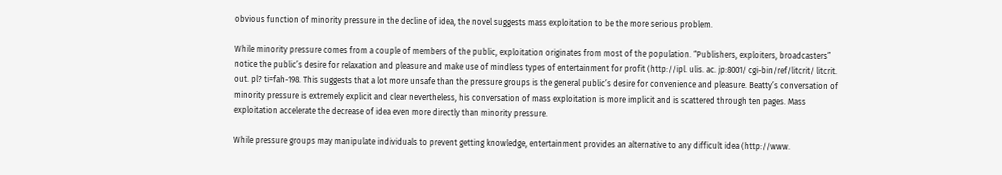obvious function of minority pressure in the decline of idea, the novel suggests mass exploitation to be the more serious problem.

While minority pressure comes from a couple of members of the public, exploitation originates from most of the population. “Publishers, exploiters, broadcasters” notice the public’s desire for relaxation and pleasure and make use of mindless types of entertainment for profit (http://ipl. ulis. ac. jp:8001/ cgi-bin/ref/litcrit/ litcrit. out. pl? ti=fah-198. This suggests that a lot more unsafe than the pressure groups is the general public’s desire for convenience and pleasure. Beatty’s conversation of minority pressure is extremely explicit and clear nevertheless, his conversation of mass exploitation is more implicit and is scattered through ten pages. Mass exploitation accelerate the decrease of idea even more directly than minority pressure.

While pressure groups may manipulate individuals to prevent getting knowledge, entertainment provides an alternative to any difficult idea (http://www.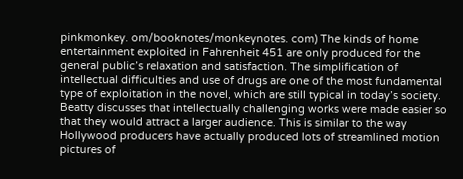pinkmonkey. om/booknotes/monkeynotes. com) The kinds of home entertainment exploited in Fahrenheit 451 are only produced for the general public’s relaxation and satisfaction. The simplification of intellectual difficulties and use of drugs are one of the most fundamental type of exploitation in the novel, which are still typical in today’s society. Beatty discusses that intellectually challenging works were made easier so that they would attract a larger audience. This is similar to the way Hollywood producers have actually produced lots of streamlined motion pictures of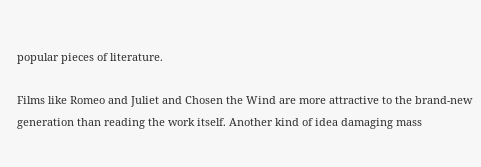popular pieces of literature.

Films like Romeo and Juliet and Chosen the Wind are more attractive to the brand-new generation than reading the work itself. Another kind of idea damaging mass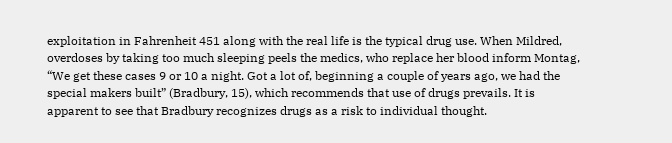exploitation in Fahrenheit 451 along with the real life is the typical drug use. When Mildred, overdoses by taking too much sleeping peels the medics, who replace her blood inform Montag, “We get these cases 9 or 10 a night. Got a lot of, beginning a couple of years ago, we had the special makers built” (Bradbury, 15), which recommends that use of drugs prevails. It is apparent to see that Bradbury recognizes drugs as a risk to individual thought.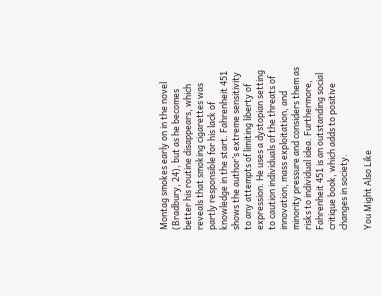Montag smokes early on in the novel (Bradbury, 24), but as he becomes better his routine disappears, which reveals that smoking cigarettes was partly responsible for his lack of knowledge in the start. Fahrenheit 451 shows the author’s extreme sensitivity to any attempts of limiting liberty of expression. He uses a dystopian setting to caution individuals of the threats of innovation, mass exploitation, and minority pressure and considers them as risks to individual idea. Furthermore, Fahrenheit 451 is an outstanding social critique book, which adds to positive changes in society.

You Might Also Like